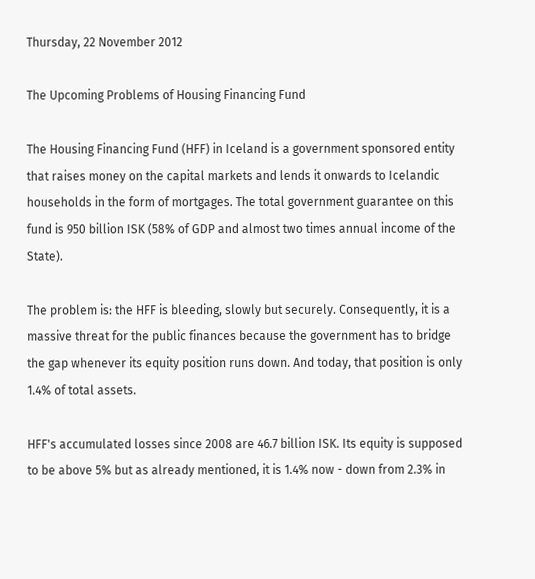Thursday, 22 November 2012

The Upcoming Problems of Housing Financing Fund

The Housing Financing Fund (HFF) in Iceland is a government sponsored entity that raises money on the capital markets and lends it onwards to Icelandic households in the form of mortgages. The total government guarantee on this fund is 950 billion ISK (58% of GDP and almost two times annual income of the State).

The problem is: the HFF is bleeding, slowly but securely. Consequently, it is a massive threat for the public finances because the government has to bridge the gap whenever its equity position runs down. And today, that position is only 1.4% of total assets.

HFF's accumulated losses since 2008 are 46.7 billion ISK. Its equity is supposed to be above 5% but as already mentioned, it is 1.4% now - down from 2.3% in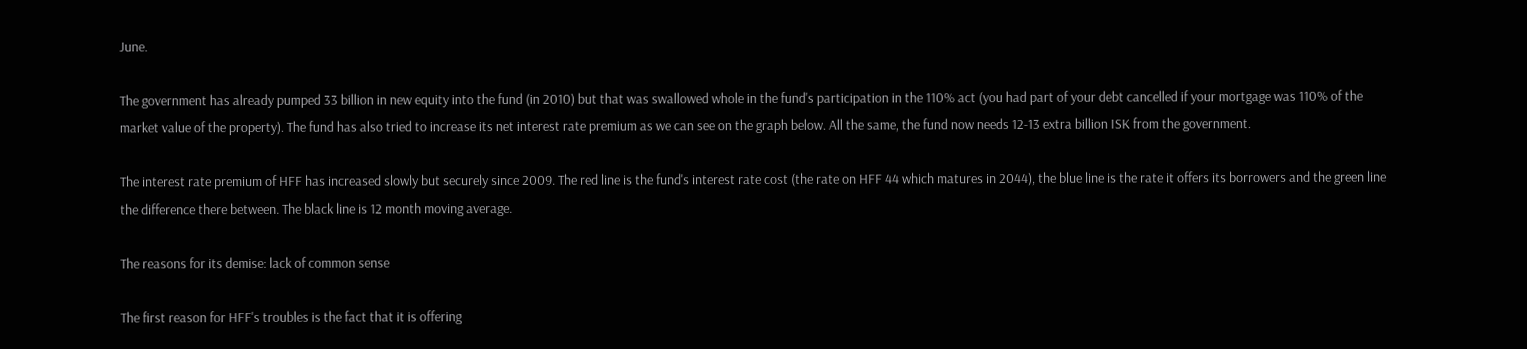June.

The government has already pumped 33 billion in new equity into the fund (in 2010) but that was swallowed whole in the fund's participation in the 110% act (you had part of your debt cancelled if your mortgage was 110% of the market value of the property). The fund has also tried to increase its net interest rate premium as we can see on the graph below. All the same, the fund now needs 12-13 extra billion ISK from the government.

The interest rate premium of HFF has increased slowly but securely since 2009. The red line is the fund's interest rate cost (the rate on HFF 44 which matures in 2044), the blue line is the rate it offers its borrowers and the green line the difference there between. The black line is 12 month moving average.

The reasons for its demise: lack of common sense

The first reason for HFF's troubles is the fact that it is offering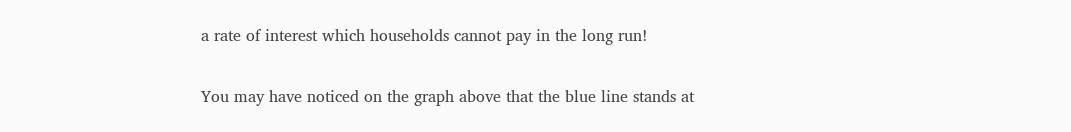a rate of interest which households cannot pay in the long run!

You may have noticed on the graph above that the blue line stands at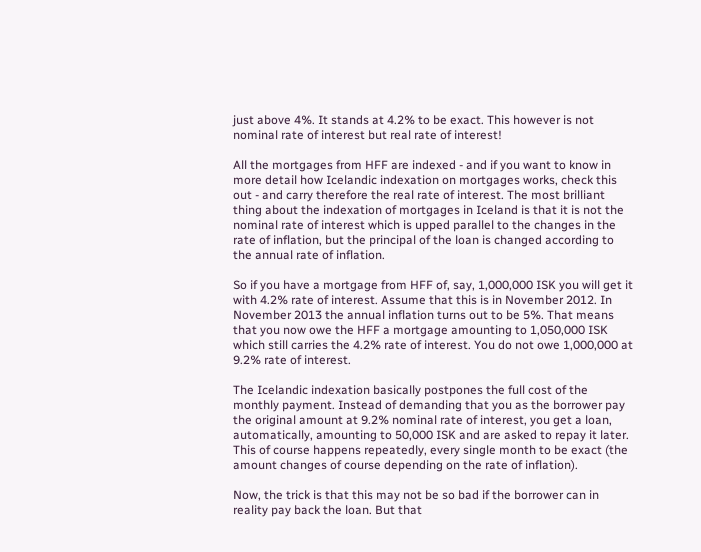just above 4%. It stands at 4.2% to be exact. This however is not nominal rate of interest but real rate of interest!

All the mortgages from HFF are indexed - and if you want to know in more detail how Icelandic indexation on mortgages works, check this out - and carry therefore the real rate of interest. The most brilliant thing about the indexation of mortgages in Iceland is that it is not the nominal rate of interest which is upped parallel to the changes in the rate of inflation, but the principal of the loan is changed according to the annual rate of inflation.

So if you have a mortgage from HFF of, say, 1,000,000 ISK you will get it with 4.2% rate of interest. Assume that this is in November 2012. In November 2013 the annual inflation turns out to be 5%. That means that you now owe the HFF a mortgage amounting to 1,050,000 ISK which still carries the 4.2% rate of interest. You do not owe 1,000,000 at 9.2% rate of interest.

The Icelandic indexation basically postpones the full cost of the monthly payment. Instead of demanding that you as the borrower pay the original amount at 9.2% nominal rate of interest, you get a loan, automatically, amounting to 50,000 ISK and are asked to repay it later. This of course happens repeatedly, every single month to be exact (the amount changes of course depending on the rate of inflation).

Now, the trick is that this may not be so bad if the borrower can in reality pay back the loan. But that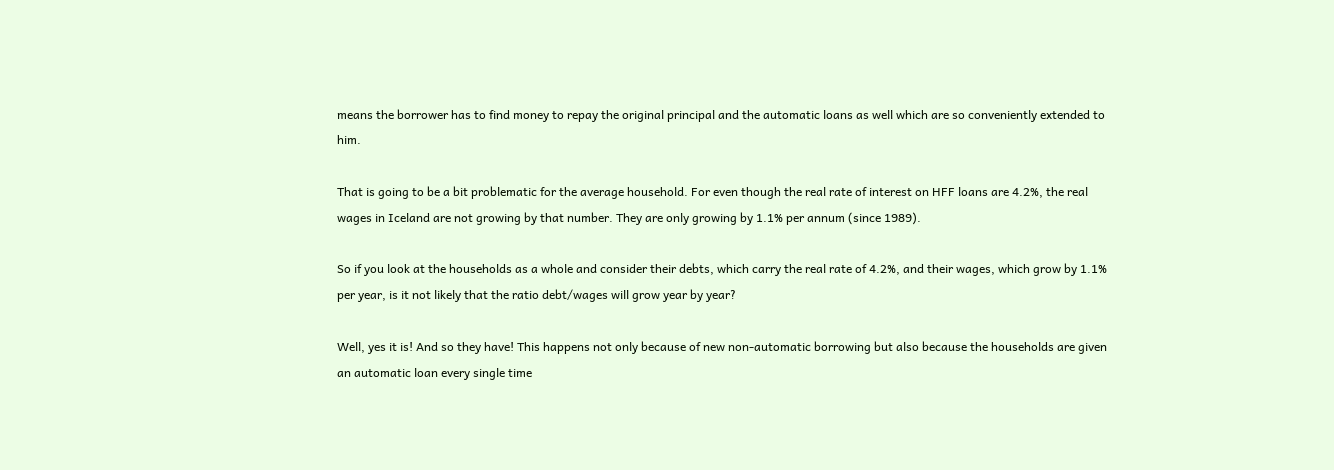means the borrower has to find money to repay the original principal and the automatic loans as well which are so conveniently extended to him.

That is going to be a bit problematic for the average household. For even though the real rate of interest on HFF loans are 4.2%, the real wages in Iceland are not growing by that number. They are only growing by 1.1% per annum (since 1989).

So if you look at the households as a whole and consider their debts, which carry the real rate of 4.2%, and their wages, which grow by 1.1% per year, is it not likely that the ratio debt/wages will grow year by year?

Well, yes it is! And so they have! This happens not only because of new non-automatic borrowing but also because the households are given an automatic loan every single time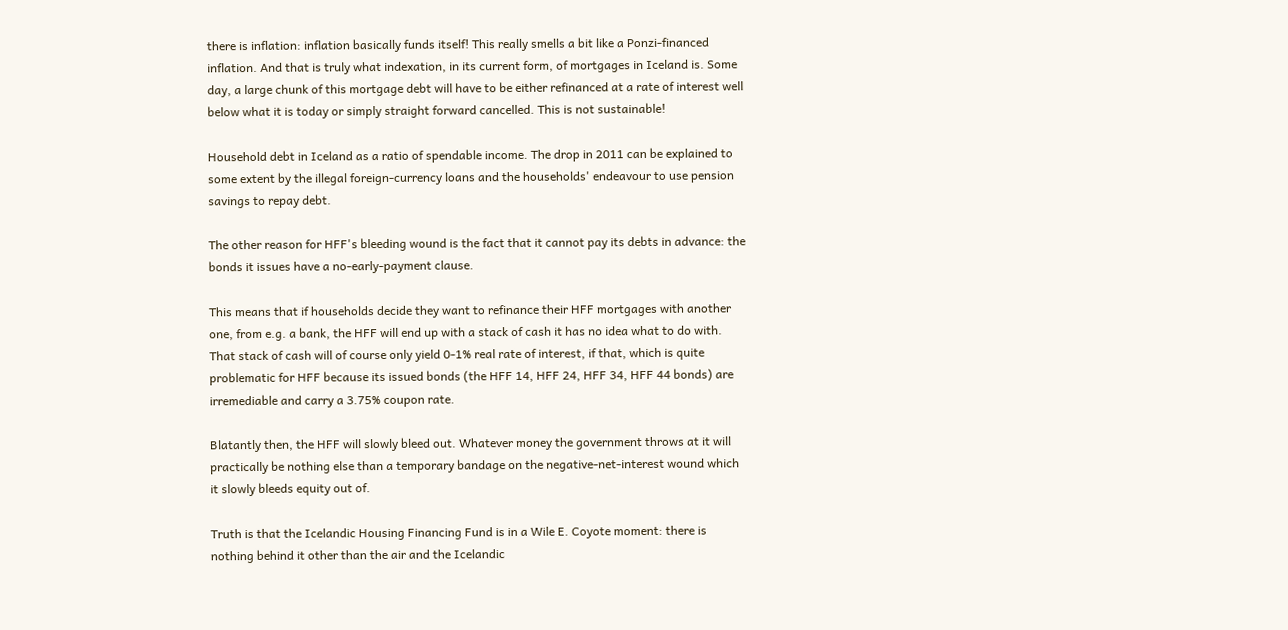there is inflation: inflation basically funds itself! This really smells a bit like a Ponzi-financed inflation. And that is truly what indexation, in its current form, of mortgages in Iceland is. Some day, a large chunk of this mortgage debt will have to be either refinanced at a rate of interest well below what it is today or simply straight forward cancelled. This is not sustainable!

Household debt in Iceland as a ratio of spendable income. The drop in 2011 can be explained to some extent by the illegal foreign-currency loans and the households' endeavour to use pension savings to repay debt.

The other reason for HFF's bleeding wound is the fact that it cannot pay its debts in advance: the bonds it issues have a no-early-payment clause.

This means that if households decide they want to refinance their HFF mortgages with another one, from e.g. a bank, the HFF will end up with a stack of cash it has no idea what to do with. That stack of cash will of course only yield 0-1% real rate of interest, if that, which is quite problematic for HFF because its issued bonds (the HFF 14, HFF 24, HFF 34, HFF 44 bonds) are irremediable and carry a 3.75% coupon rate.

Blatantly then, the HFF will slowly bleed out. Whatever money the government throws at it will practically be nothing else than a temporary bandage on the negative-net-interest wound which it slowly bleeds equity out of.

Truth is that the Icelandic Housing Financing Fund is in a Wile E. Coyote moment: there is nothing behind it other than the air and the Icelandic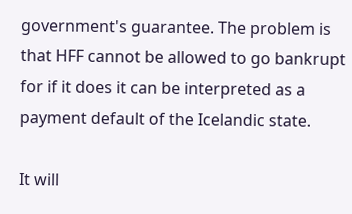government's guarantee. The problem is that HFF cannot be allowed to go bankrupt for if it does it can be interpreted as a payment default of the Icelandic state.

It will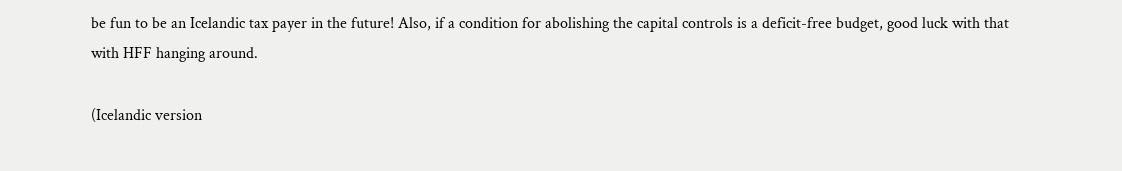be fun to be an Icelandic tax payer in the future! Also, if a condition for abolishing the capital controls is a deficit-free budget, good luck with that with HFF hanging around.

(Icelandic version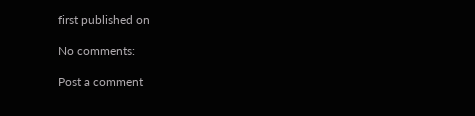first published on

No comments:

Post a comment